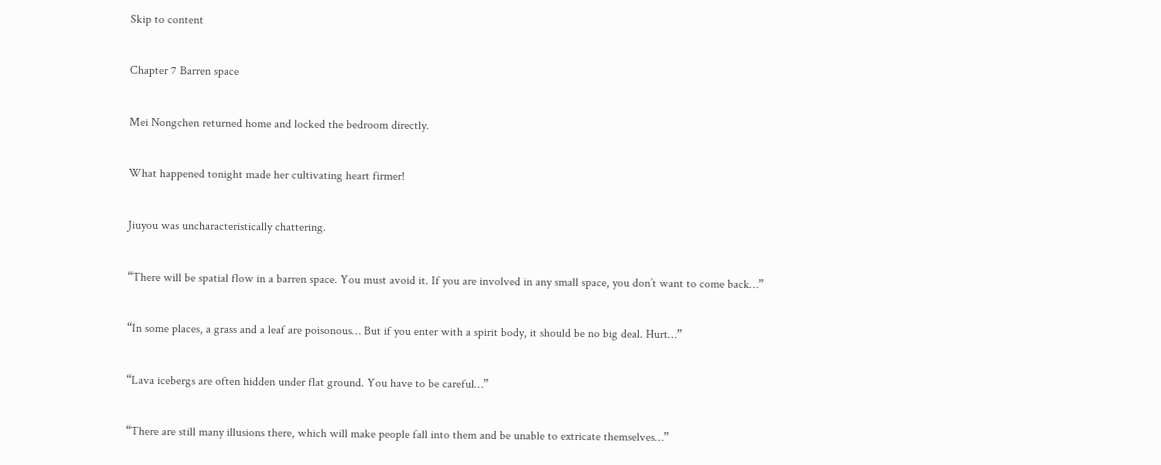Skip to content

Chapter 7 Barren space

Mei Nongchen returned home and locked the bedroom directly.

What happened tonight made her cultivating heart firmer!

Jiuyou was uncharacteristically chattering.

“There will be spatial flow in a barren space. You must avoid it. If you are involved in any small space, you don’t want to come back…”

“In some places, a grass and a leaf are poisonous… But if you enter with a spirit body, it should be no big deal. Hurt…”

“Lava icebergs are often hidden under flat ground. You have to be careful…”

“There are still many illusions there, which will make people fall into them and be unable to extricate themselves…”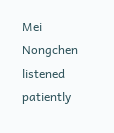Mei Nongchen listened patiently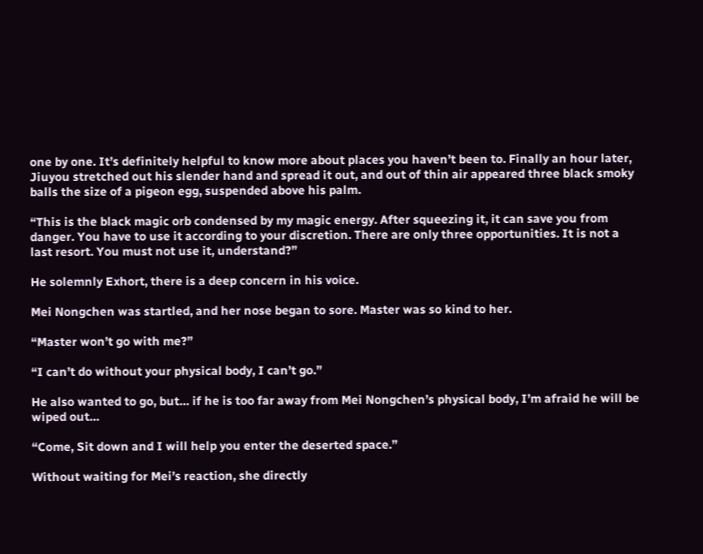one by one. It’s definitely helpful to know more about places you haven’t been to. Finally an hour later, Jiuyou stretched out his slender hand and spread it out, and out of thin air appeared three black smoky balls the size of a pigeon egg, suspended above his palm.

“This is the black magic orb condensed by my magic energy. After squeezing it, it can save you from danger. You have to use it according to your discretion. There are only three opportunities. It is not a last resort. You must not use it, understand?”

He solemnly Exhort, there is a deep concern in his voice.

Mei Nongchen was startled, and her nose began to sore. Master was so kind to her.

“Master won’t go with me?”

“I can’t do without your physical body, I can’t go.”

He also wanted to go, but… if he is too far away from Mei Nongchen’s physical body, I’m afraid he will be wiped out…

“Come, Sit down and I will help you enter the deserted space.”

Without waiting for Mei’s reaction, she directly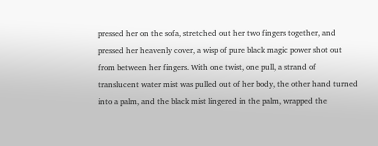pressed her on the sofa, stretched out her two fingers together, and pressed her heavenly cover, a wisp of pure black magic power shot out from between her fingers. With one twist, one pull, a strand of translucent water mist was pulled out of her body, the other hand turned into a palm, and the black mist lingered in the palm, wrapped the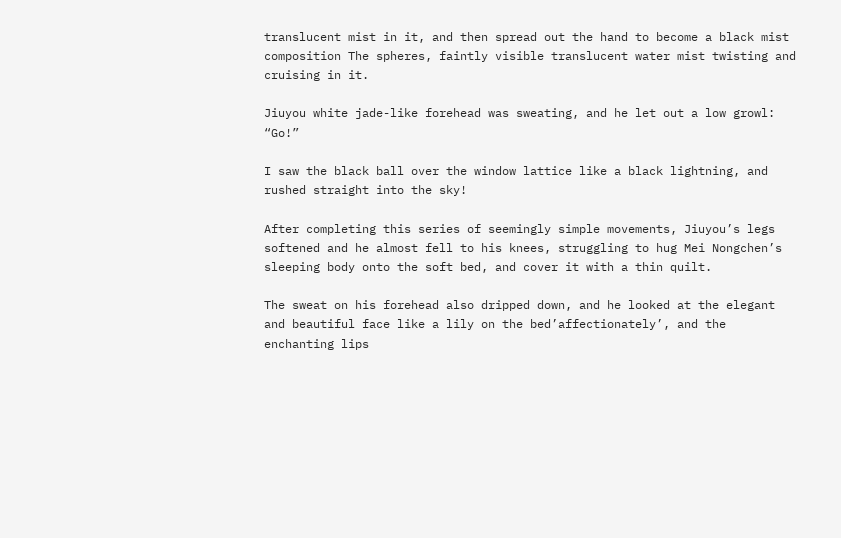translucent mist in it, and then spread out the hand to become a black mist composition The spheres, faintly visible translucent water mist twisting and cruising in it.

Jiuyou white jade-like forehead was sweating, and he let out a low growl: “Go!”

I saw the black ball over the window lattice like a black lightning, and rushed straight into the sky!

After completing this series of seemingly simple movements, Jiuyou’s legs softened and he almost fell to his knees, struggling to hug Mei Nongchen’s sleeping body onto the soft bed, and cover it with a thin quilt.

The sweat on his forehead also dripped down, and he looked at the elegant and beautiful face like a lily on the bed’affectionately’, and the enchanting lips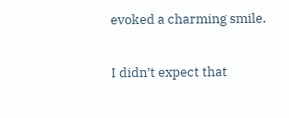evoked a charming smile.

I didn’t expect that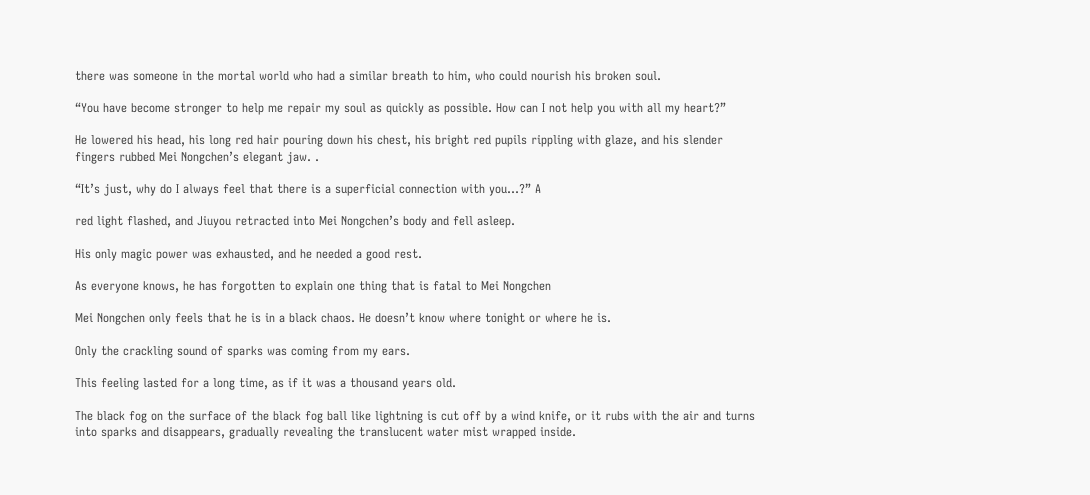there was someone in the mortal world who had a similar breath to him, who could nourish his broken soul.

“You have become stronger to help me repair my soul as quickly as possible. How can I not help you with all my heart?”

He lowered his head, his long red hair pouring down his chest, his bright red pupils rippling with glaze, and his slender fingers rubbed Mei Nongchen’s elegant jaw. .

“It’s just, why do I always feel that there is a superficial connection with you…?” A

red light flashed, and Jiuyou retracted into Mei Nongchen’s body and fell asleep.

His only magic power was exhausted, and he needed a good rest.

As everyone knows, he has forgotten to explain one thing that is fatal to Mei Nongchen

Mei Nongchen only feels that he is in a black chaos. He doesn’t know where tonight or where he is.

Only the crackling sound of sparks was coming from my ears.

This feeling lasted for a long time, as if it was a thousand years old.

The black fog on the surface of the black fog ball like lightning is cut off by a wind knife, or it rubs with the air and turns into sparks and disappears, gradually revealing the translucent water mist wrapped inside.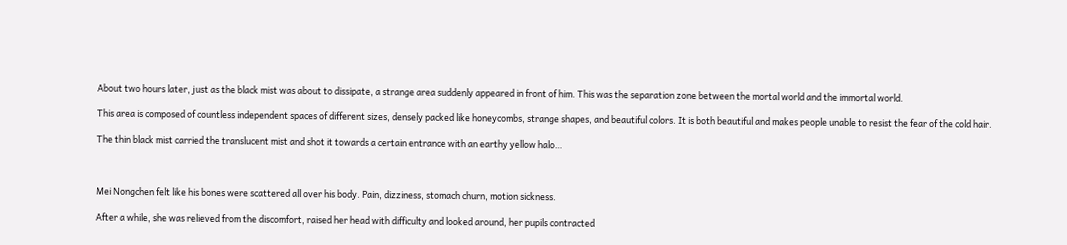About two hours later, just as the black mist was about to dissipate, a strange area suddenly appeared in front of him. This was the separation zone between the mortal world and the immortal world.

This area is composed of countless independent spaces of different sizes, densely packed like honeycombs, strange shapes, and beautiful colors. It is both beautiful and makes people unable to resist the fear of the cold hair.

The thin black mist carried the translucent mist and shot it towards a certain entrance with an earthy yellow halo…



Mei Nongchen felt like his bones were scattered all over his body. Pain, dizziness, stomach churn, motion sickness.

After a while, she was relieved from the discomfort, raised her head with difficulty and looked around, her pupils contracted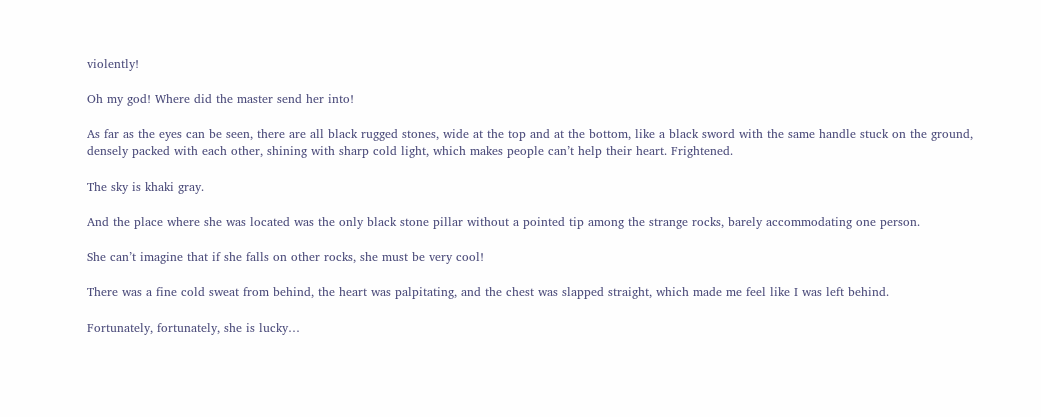violently!

Oh my god! Where did the master send her into!

As far as the eyes can be seen, there are all black rugged stones, wide at the top and at the bottom, like a black sword with the same handle stuck on the ground, densely packed with each other, shining with sharp cold light, which makes people can’t help their heart. Frightened.

The sky is khaki gray.

And the place where she was located was the only black stone pillar without a pointed tip among the strange rocks, barely accommodating one person.

She can’t imagine that if she falls on other rocks, she must be very cool!

There was a fine cold sweat from behind, the heart was palpitating, and the chest was slapped straight, which made me feel like I was left behind.

Fortunately, fortunately, she is lucky…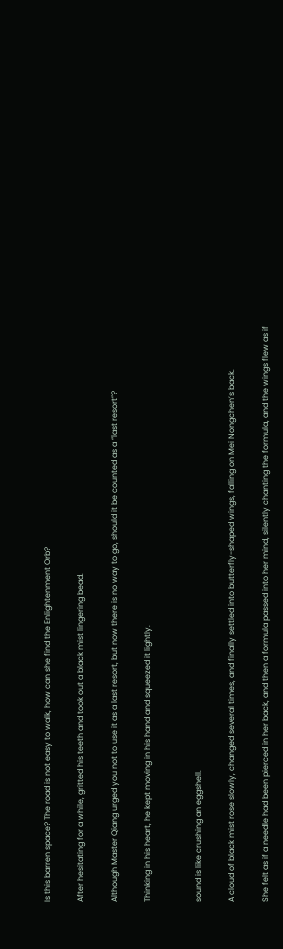Is this barren space? The road is not easy to walk, how can she find the Enlightenment Orb?

After hesitating for a while, gritted his teeth and took out a black mist lingering bead.

Although Master Qiang urged you not to use it as a last resort, but now there is no way to go, should it be counted as a “last resort”?

Thinking in his heart, he kept moving in his hand and squeezed it lightly.


sound is like crushing an eggshell.

A cloud of black mist rose slowly, changed several times, and finally settled into butterfly-shaped wings, falling on Mei Nongchen’s back.

She felt as if a needle had been pierced in her back, and then a formula passed into her mind, silently chanting the formula, and the wings flew as if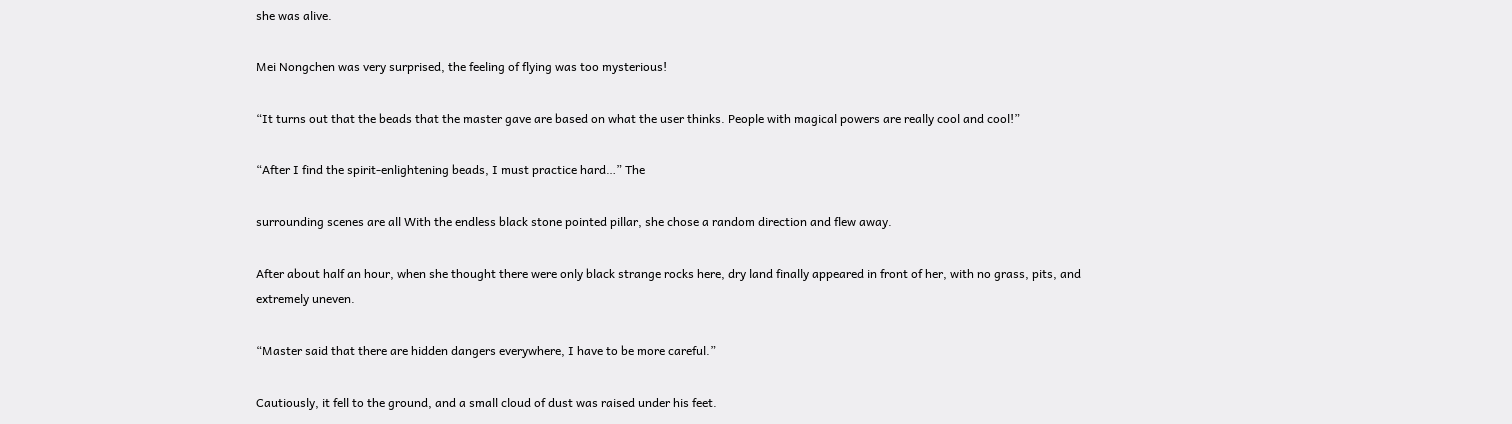she was alive.

Mei Nongchen was very surprised, the feeling of flying was too mysterious!

“It turns out that the beads that the master gave are based on what the user thinks. People with magical powers are really cool and cool!”

“After I find the spirit-enlightening beads, I must practice hard…” The

surrounding scenes are all With the endless black stone pointed pillar, she chose a random direction and flew away.

After about half an hour, when she thought there were only black strange rocks here, dry land finally appeared in front of her, with no grass, pits, and extremely uneven.

“Master said that there are hidden dangers everywhere, I have to be more careful.”

Cautiously, it fell to the ground, and a small cloud of dust was raised under his feet.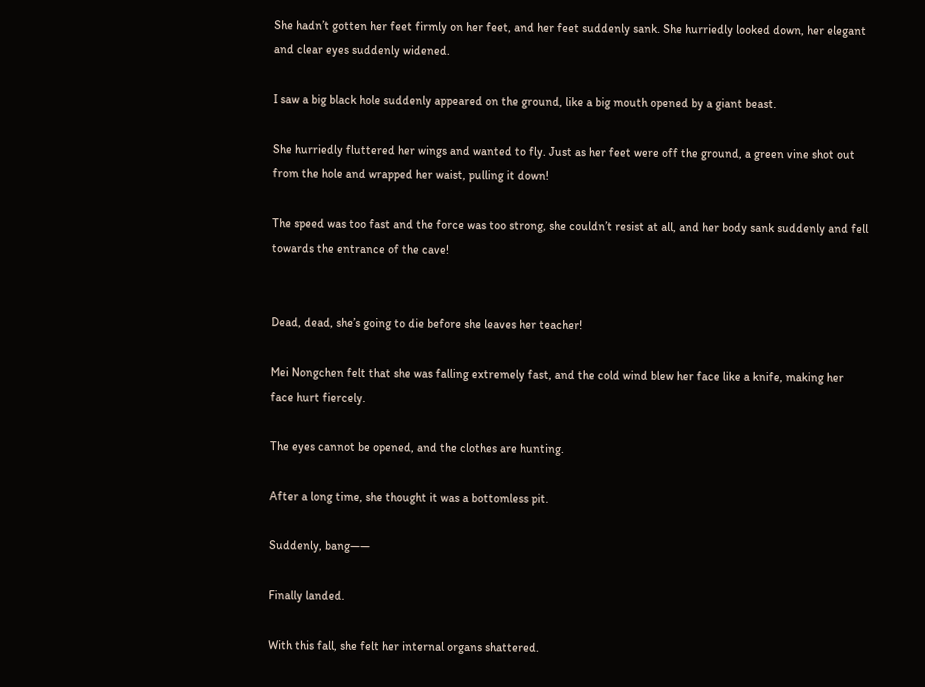She hadn’t gotten her feet firmly on her feet, and her feet suddenly sank. She hurriedly looked down, her elegant and clear eyes suddenly widened.

I saw a big black hole suddenly appeared on the ground, like a big mouth opened by a giant beast.

She hurriedly fluttered her wings and wanted to fly. Just as her feet were off the ground, a green vine shot out from the hole and wrapped her waist, pulling it down!

The speed was too fast and the force was too strong, she couldn’t resist at all, and her body sank suddenly and fell towards the entrance of the cave!


Dead, dead, she’s going to die before she leaves her teacher!

Mei Nongchen felt that she was falling extremely fast, and the cold wind blew her face like a knife, making her face hurt fiercely.

The eyes cannot be opened, and the clothes are hunting.

After a long time, she thought it was a bottomless pit.

Suddenly, bang——

Finally landed.

With this fall, she felt her internal organs shattered.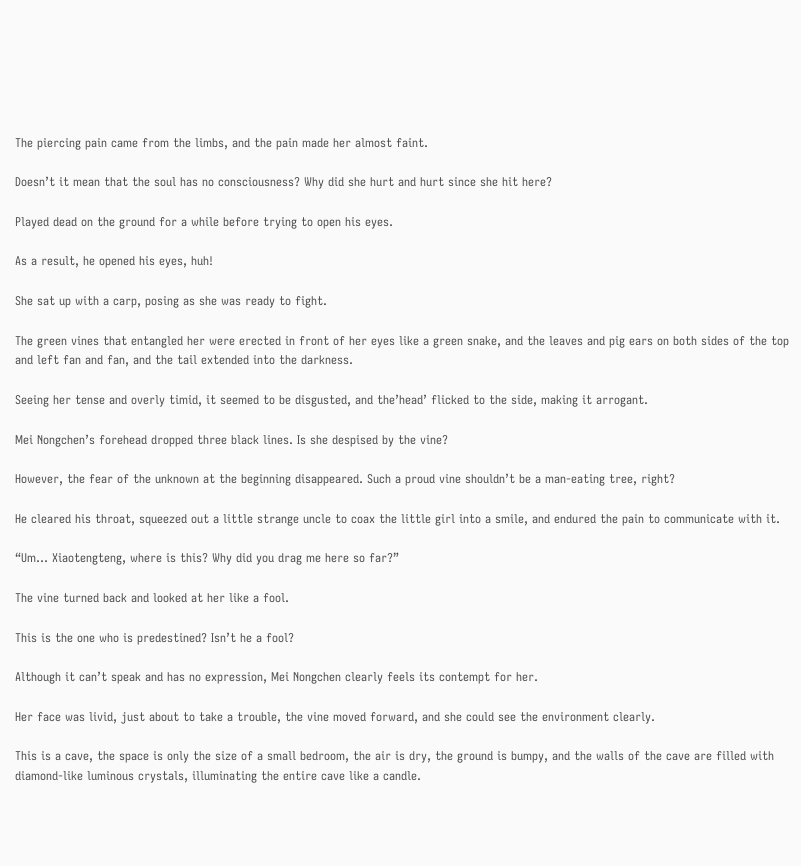The piercing pain came from the limbs, and the pain made her almost faint.

Doesn’t it mean that the soul has no consciousness? Why did she hurt and hurt since she hit here?

Played dead on the ground for a while before trying to open his eyes.

As a result, he opened his eyes, huh!

She sat up with a carp, posing as she was ready to fight.

The green vines that entangled her were erected in front of her eyes like a green snake, and the leaves and pig ears on both sides of the top and left fan and fan, and the tail extended into the darkness.

Seeing her tense and overly timid, it seemed to be disgusted, and the’head’ flicked to the side, making it arrogant.

Mei Nongchen’s forehead dropped three black lines. Is she despised by the vine?

However, the fear of the unknown at the beginning disappeared. Such a proud vine shouldn’t be a man-eating tree, right?

He cleared his throat, squeezed out a little strange uncle to coax the little girl into a smile, and endured the pain to communicate with it.

“Um… Xiaotengteng, where is this? Why did you drag me here so far?”

The vine turned back and looked at her like a fool.

This is the one who is predestined? Isn’t he a fool?

Although it can’t speak and has no expression, Mei Nongchen clearly feels its contempt for her.

Her face was livid, just about to take a trouble, the vine moved forward, and she could see the environment clearly.

This is a cave, the space is only the size of a small bedroom, the air is dry, the ground is bumpy, and the walls of the cave are filled with diamond-like luminous crystals, illuminating the entire cave like a candle.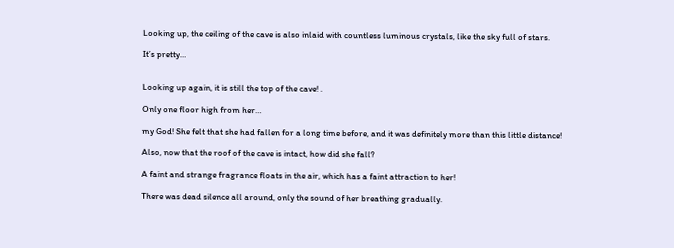Looking up, the ceiling of the cave is also inlaid with countless luminous crystals, like the sky full of stars.

It’s pretty…


Looking up again, it is still the top of the cave! .

Only one floor high from her…

my God! She felt that she had fallen for a long time before, and it was definitely more than this little distance!

Also, now that the roof of the cave is intact, how did she fall?

A faint and strange fragrance floats in the air, which has a faint attraction to her!

There was dead silence all around, only the sound of her breathing gradually.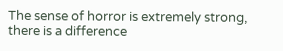The sense of horror is extremely strong, there is a difference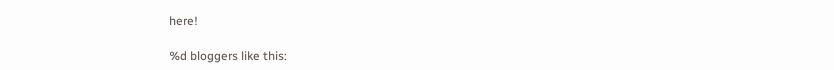here!

%d bloggers like this: